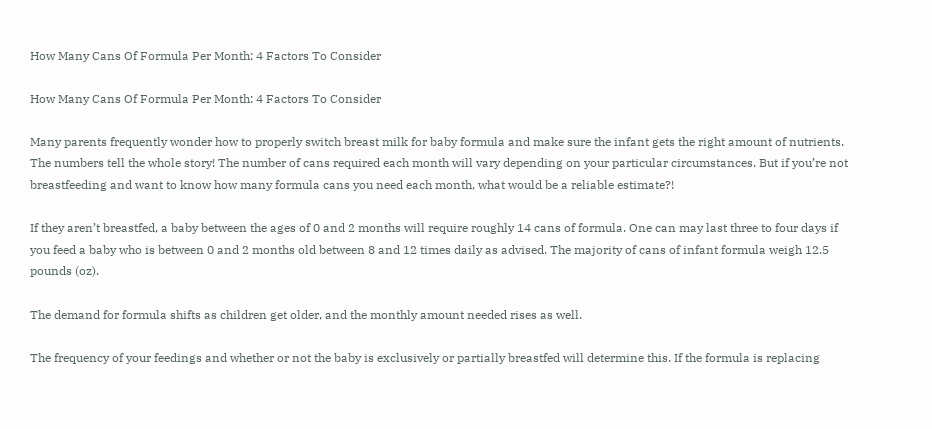How Many Cans Of Formula Per Month: 4 Factors To Consider

How Many Cans Of Formula Per Month: 4 Factors To Consider

Many parents frequently wonder how to properly switch breast milk for baby formula and make sure the infant gets the right amount of nutrients. The numbers tell the whole story! The number of cans required each month will vary depending on your particular circumstances. But if you’re not breastfeeding and want to know how many formula cans you need each month, what would be a reliable estimate?!

If they aren’t breastfed, a baby between the ages of 0 and 2 months will require roughly 14 cans of formula. One can may last three to four days if you feed a baby who is between 0 and 2 months old between 8 and 12 times daily as advised. The majority of cans of infant formula weigh 12.5 pounds (oz).

The demand for formula shifts as children get older, and the monthly amount needed rises as well.

The frequency of your feedings and whether or not the baby is exclusively or partially breastfed will determine this. If the formula is replacing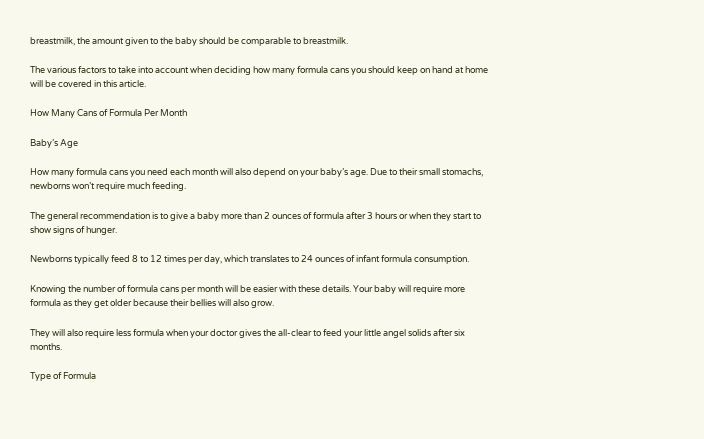breastmilk, the amount given to the baby should be comparable to breastmilk.

The various factors to take into account when deciding how many formula cans you should keep on hand at home will be covered in this article.

How Many Cans of Formula Per Month

Baby’s Age

How many formula cans you need each month will also depend on your baby’s age. Due to their small stomachs, newborns won’t require much feeding.

The general recommendation is to give a baby more than 2 ounces of formula after 3 hours or when they start to show signs of hunger.

Newborns typically feed 8 to 12 times per day, which translates to 24 ounces of infant formula consumption.

Knowing the number of formula cans per month will be easier with these details. Your baby will require more formula as they get older because their bellies will also grow.

They will also require less formula when your doctor gives the all-clear to feed your little angel solids after six months.

Type of Formula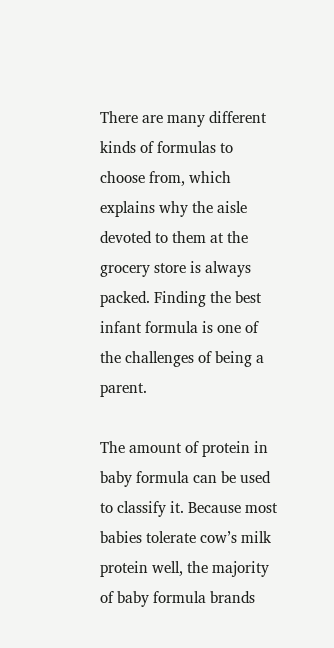There are many different kinds of formulas to choose from, which explains why the aisle devoted to them at the grocery store is always packed. Finding the best infant formula is one of the challenges of being a parent.

The amount of protein in baby formula can be used to classify it. Because most babies tolerate cow’s milk protein well, the majority of baby formula brands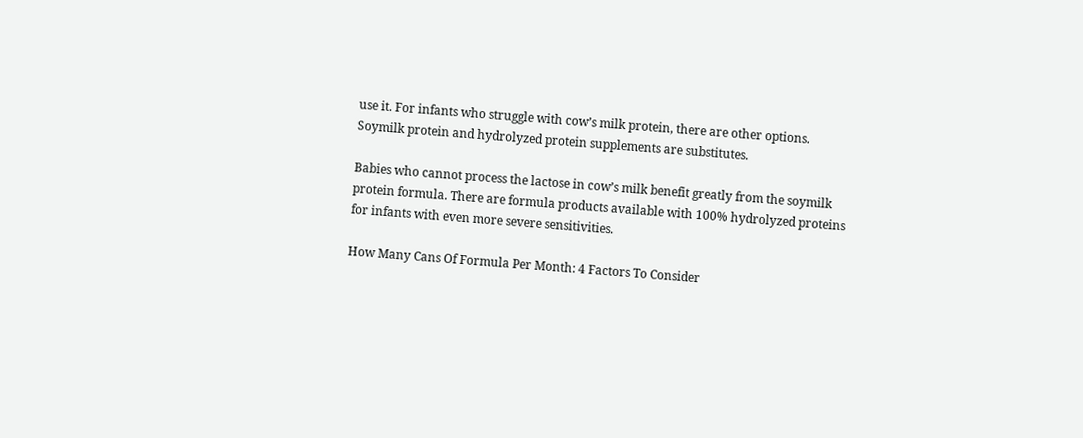use it. For infants who struggle with cow’s milk protein, there are other options. Soymilk protein and hydrolyzed protein supplements are substitutes.

Babies who cannot process the lactose in cow’s milk benefit greatly from the soymilk protein formula. There are formula products available with 100% hydrolyzed proteins for infants with even more severe sensitivities.

How Many Cans Of Formula Per Month: 4 Factors To Consider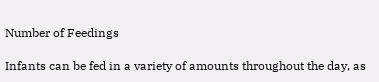Number of Feedings

Infants can be fed in a variety of amounts throughout the day, as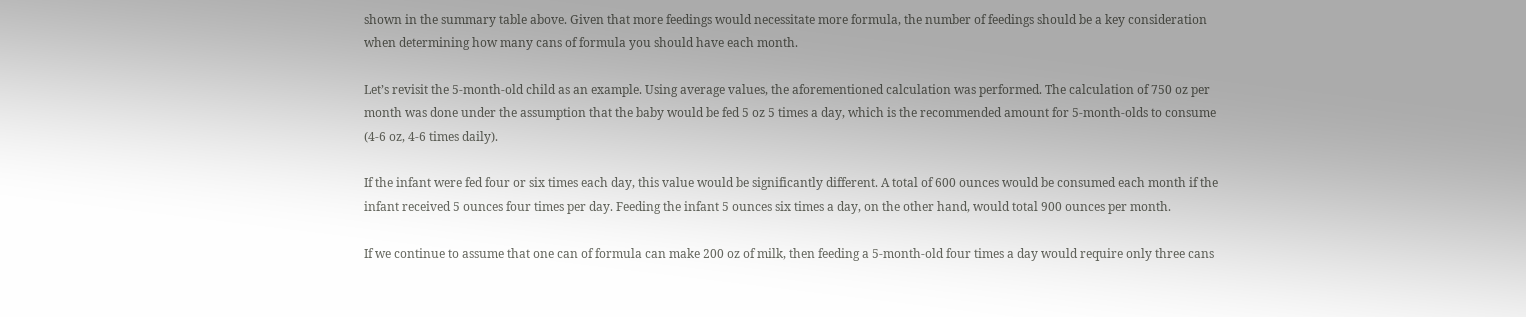shown in the summary table above. Given that more feedings would necessitate more formula, the number of feedings should be a key consideration when determining how many cans of formula you should have each month.

Let’s revisit the 5-month-old child as an example. Using average values, the aforementioned calculation was performed. The calculation of 750 oz per month was done under the assumption that the baby would be fed 5 oz 5 times a day, which is the recommended amount for 5-month-olds to consume (4-6 oz, 4-6 times daily).

If the infant were fed four or six times each day, this value would be significantly different. A total of 600 ounces would be consumed each month if the infant received 5 ounces four times per day. Feeding the infant 5 ounces six times a day, on the other hand, would total 900 ounces per month.

If we continue to assume that one can of formula can make 200 oz of milk, then feeding a 5-month-old four times a day would require only three cans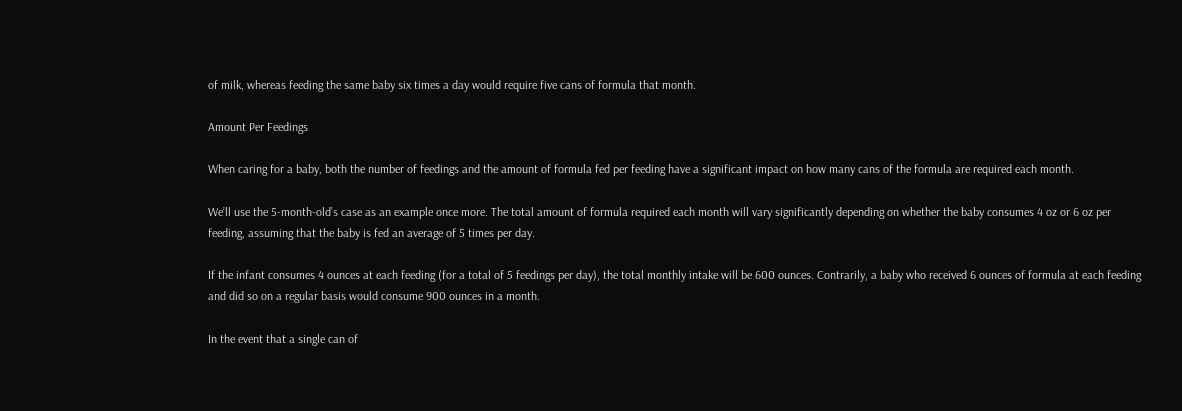of milk, whereas feeding the same baby six times a day would require five cans of formula that month.

Amount Per Feedings

When caring for a baby, both the number of feedings and the amount of formula fed per feeding have a significant impact on how many cans of the formula are required each month.

We’ll use the 5-month-old’s case as an example once more. The total amount of formula required each month will vary significantly depending on whether the baby consumes 4 oz or 6 oz per feeding, assuming that the baby is fed an average of 5 times per day.

If the infant consumes 4 ounces at each feeding (for a total of 5 feedings per day), the total monthly intake will be 600 ounces. Contrarily, a baby who received 6 ounces of formula at each feeding and did so on a regular basis would consume 900 ounces in a month.

In the event that a single can of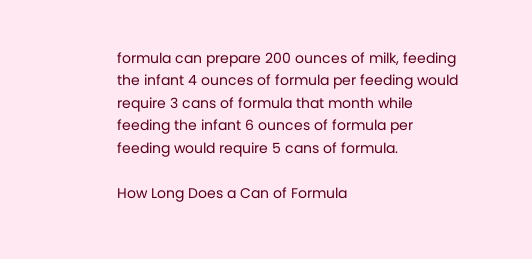formula can prepare 200 ounces of milk, feeding the infant 4 ounces of formula per feeding would require 3 cans of formula that month while feeding the infant 6 ounces of formula per feeding would require 5 cans of formula.

How Long Does a Can of Formula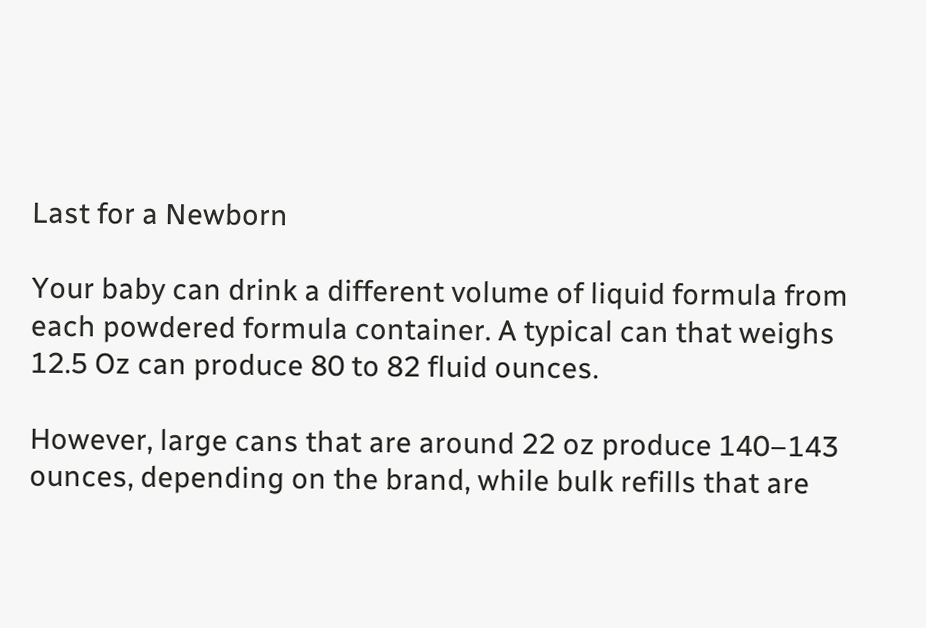Last for a Newborn

Your baby can drink a different volume of liquid formula from each powdered formula container. A typical can that weighs 12.5 Oz can produce 80 to 82 fluid ounces.

However, large cans that are around 22 oz produce 140–143 ounces, depending on the brand, while bulk refills that are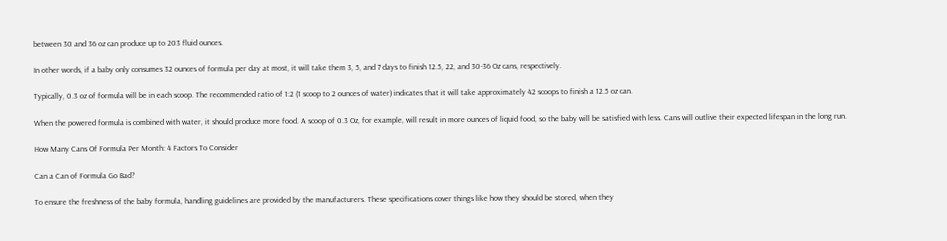between 30 and 36 oz can produce up to 203 fluid ounces.

In other words, if a baby only consumes 32 ounces of formula per day at most, it will take them 3, 5, and 7 days to finish 12.5, 22, and 30-36 Oz cans, respectively.

Typically, 0.3 oz of formula will be in each scoop. The recommended ratio of 1:2 (1 scoop to 2 ounces of water) indicates that it will take approximately 42 scoops to finish a 12.5 oz can.

When the powered formula is combined with water, it should produce more food. A scoop of 0.3 Oz, for example, will result in more ounces of liquid food, so the baby will be satisfied with less. Cans will outlive their expected lifespan in the long run.

How Many Cans Of Formula Per Month: 4 Factors To Consider

Can a Can of Formula Go Bad?

To ensure the freshness of the baby formula, handling guidelines are provided by the manufacturers. These specifications cover things like how they should be stored, when they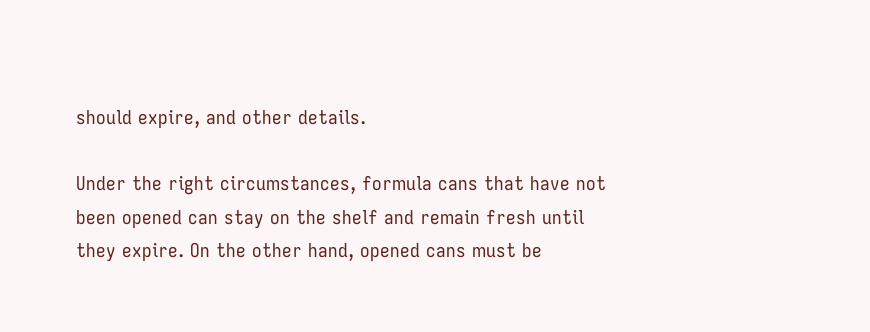should expire, and other details.

Under the right circumstances, formula cans that have not been opened can stay on the shelf and remain fresh until they expire. On the other hand, opened cans must be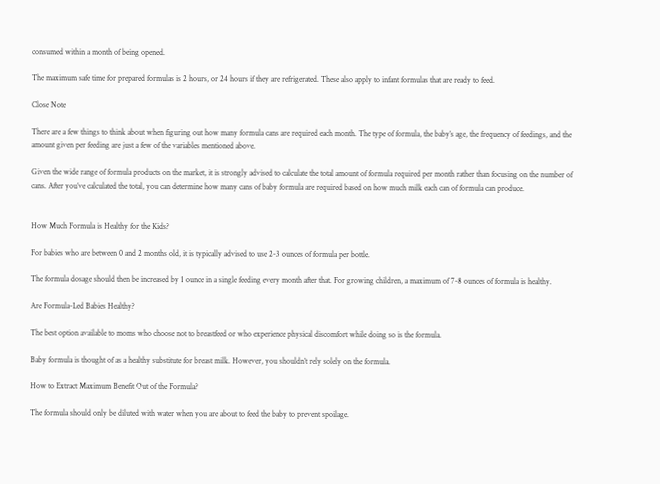consumed within a month of being opened.

The maximum safe time for prepared formulas is 2 hours, or 24 hours if they are refrigerated. These also apply to infant formulas that are ready to feed.

Close Note

There are a few things to think about when figuring out how many formula cans are required each month. The type of formula, the baby’s age, the frequency of feedings, and the amount given per feeding are just a few of the variables mentioned above.

Given the wide range of formula products on the market, it is strongly advised to calculate the total amount of formula required per month rather than focusing on the number of cans. After you’ve calculated the total, you can determine how many cans of baby formula are required based on how much milk each can of formula can produce.


How Much Formula is Healthy for the Kids?

For babies who are between 0 and 2 months old, it is typically advised to use 2-3 ounces of formula per bottle.

The formula dosage should then be increased by 1 ounce in a single feeding every month after that. For growing children, a maximum of 7-8 ounces of formula is healthy.

Are Formula-Led Babies Healthy?

The best option available to moms who choose not to breastfeed or who experience physical discomfort while doing so is the formula.

Baby formula is thought of as a healthy substitute for breast milk. However, you shouldn’t rely solely on the formula.

How to Extract Maximum Benefit Out of the Formula?

The formula should only be diluted with water when you are about to feed the baby to prevent spoilage.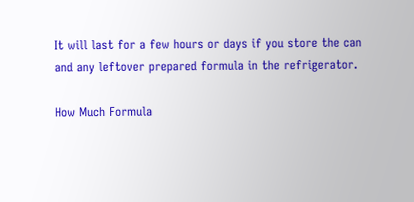It will last for a few hours or days if you store the can and any leftover prepared formula in the refrigerator.

How Much Formula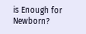is Enough for Newborn?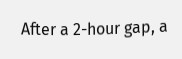After a 2-hour gap, a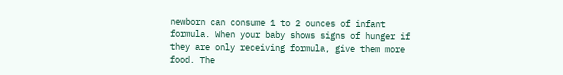newborn can consume 1 to 2 ounces of infant formula. When your baby shows signs of hunger if they are only receiving formula, give them more food. The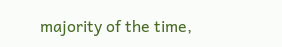majority of the time,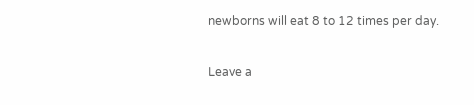newborns will eat 8 to 12 times per day.

Leave a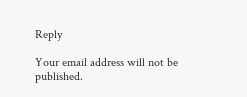Reply

Your email address will not be published.